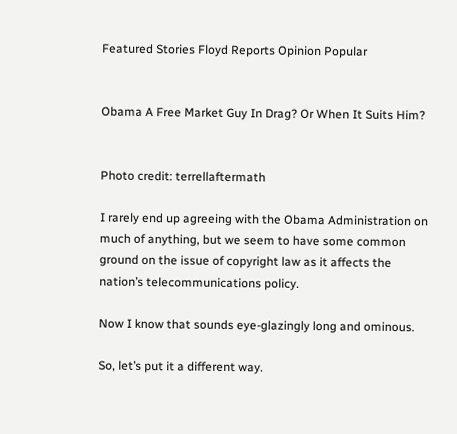Featured Stories Floyd Reports Opinion Popular


Obama A Free Market Guy In Drag? Or When It Suits Him?


Photo credit: terrellaftermath

I rarely end up agreeing with the Obama Administration on much of anything, but we seem to have some common ground on the issue of copyright law as it affects the nation’s telecommunications policy.

Now I know that sounds eye-glazingly long and ominous.

So, let’s put it a different way.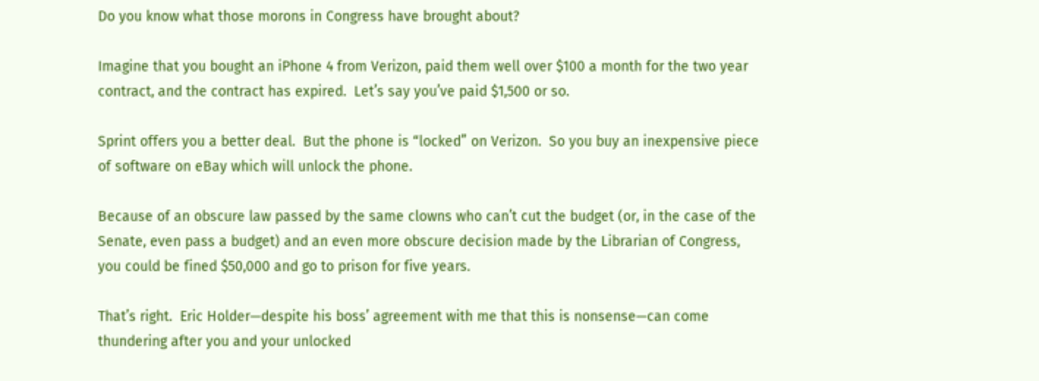Do you know what those morons in Congress have brought about?

Imagine that you bought an iPhone 4 from Verizon, paid them well over $100 a month for the two year contract, and the contract has expired.  Let’s say you’ve paid $1,500 or so.

Sprint offers you a better deal.  But the phone is “locked” on Verizon.  So you buy an inexpensive piece of software on eBay which will unlock the phone.

Because of an obscure law passed by the same clowns who can’t cut the budget (or, in the case of the Senate, even pass a budget) and an even more obscure decision made by the Librarian of Congress, you could be fined $50,000 and go to prison for five years.

That’s right.  Eric Holder—despite his boss’ agreement with me that this is nonsense—can come thundering after you and your unlocked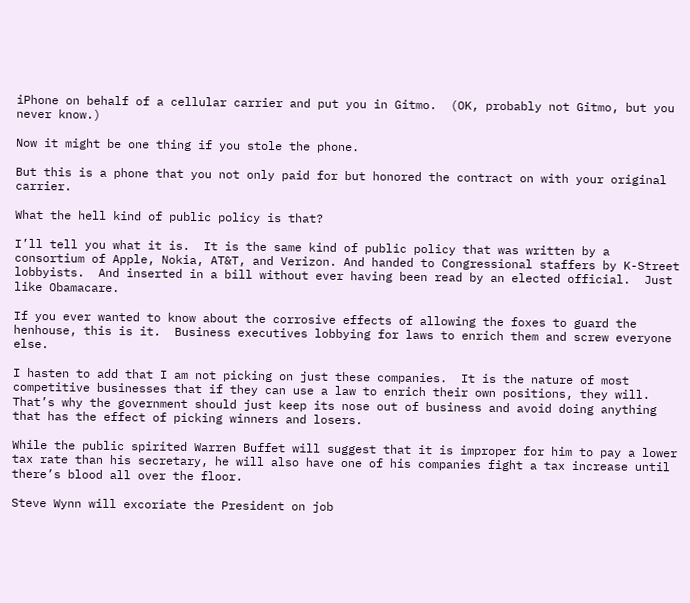iPhone on behalf of a cellular carrier and put you in Gitmo.  (OK, probably not Gitmo, but you never know.)

Now it might be one thing if you stole the phone.

But this is a phone that you not only paid for but honored the contract on with your original carrier.

What the hell kind of public policy is that?

I’ll tell you what it is.  It is the same kind of public policy that was written by a consortium of Apple, Nokia, AT&T, and Verizon. And handed to Congressional staffers by K-Street lobbyists.  And inserted in a bill without ever having been read by an elected official.  Just like Obamacare.

If you ever wanted to know about the corrosive effects of allowing the foxes to guard the henhouse, this is it.  Business executives lobbying for laws to enrich them and screw everyone else.

I hasten to add that I am not picking on just these companies.  It is the nature of most competitive businesses that if they can use a law to enrich their own positions, they will.  That’s why the government should just keep its nose out of business and avoid doing anything that has the effect of picking winners and losers.

While the public spirited Warren Buffet will suggest that it is improper for him to pay a lower tax rate than his secretary, he will also have one of his companies fight a tax increase until there’s blood all over the floor.

Steve Wynn will excoriate the President on job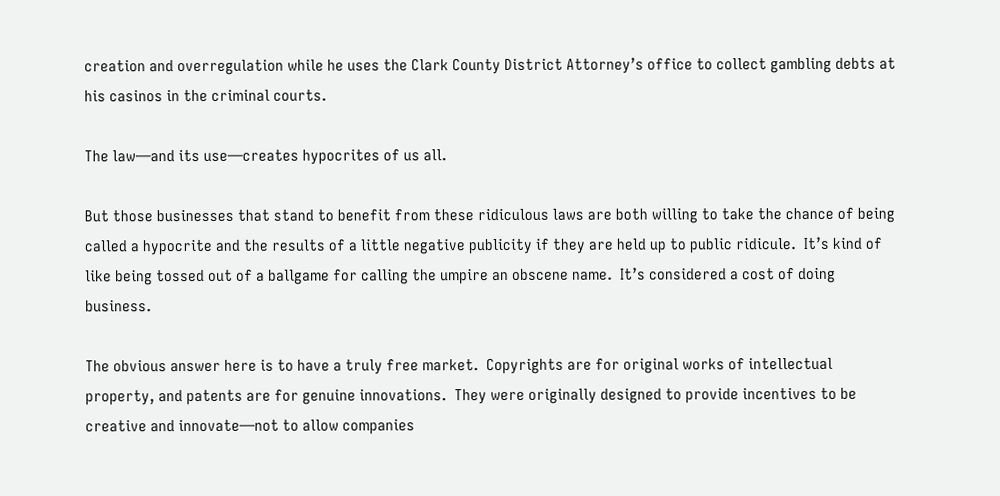creation and overregulation while he uses the Clark County District Attorney’s office to collect gambling debts at his casinos in the criminal courts.

The law—and its use—creates hypocrites of us all.

But those businesses that stand to benefit from these ridiculous laws are both willing to take the chance of being called a hypocrite and the results of a little negative publicity if they are held up to public ridicule.  It’s kind of like being tossed out of a ballgame for calling the umpire an obscene name.  It’s considered a cost of doing business.

The obvious answer here is to have a truly free market.  Copyrights are for original works of intellectual property, and patents are for genuine innovations.  They were originally designed to provide incentives to be creative and innovate—not to allow companies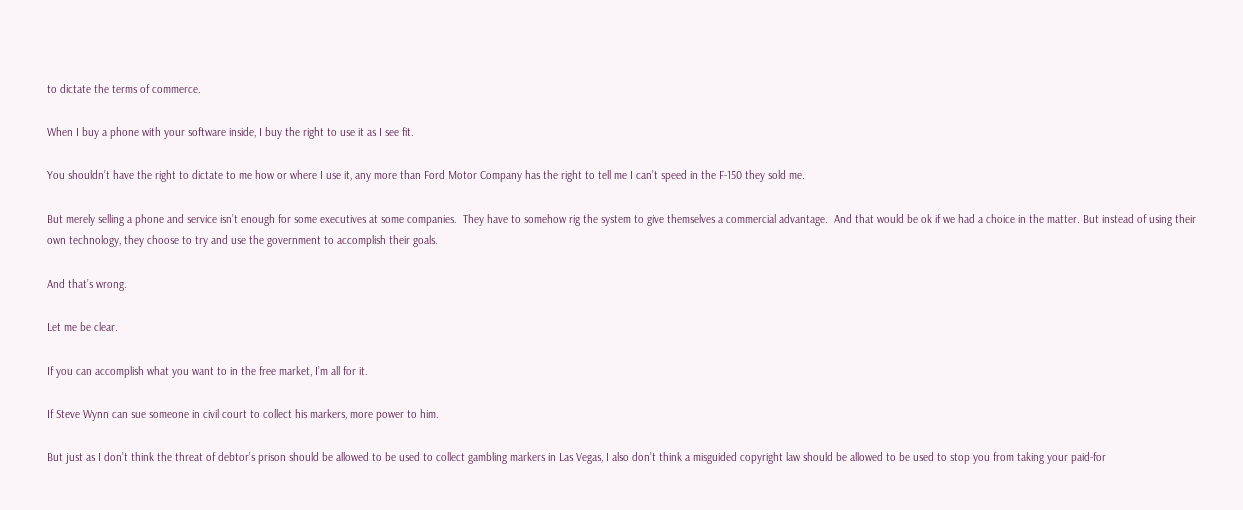to dictate the terms of commerce.

When I buy a phone with your software inside, I buy the right to use it as I see fit.

You shouldn’t have the right to dictate to me how or where I use it, any more than Ford Motor Company has the right to tell me I can’t speed in the F-150 they sold me.

But merely selling a phone and service isn’t enough for some executives at some companies.  They have to somehow rig the system to give themselves a commercial advantage.  And that would be ok if we had a choice in the matter. But instead of using their own technology, they choose to try and use the government to accomplish their goals.

And that’s wrong.

Let me be clear.

If you can accomplish what you want to in the free market, I’m all for it.

If Steve Wynn can sue someone in civil court to collect his markers, more power to him.

But just as I don’t think the threat of debtor’s prison should be allowed to be used to collect gambling markers in Las Vegas, I also don’t think a misguided copyright law should be allowed to be used to stop you from taking your paid-for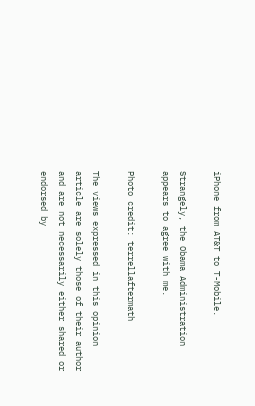iPhone from AT&T to T-Mobile.

Strangely, the Obama Administration appears to agree with me.

Photo credit: terrellaftermath

The views expressed in this opinion article are solely those of their author and are not necessarily either shared or endorsed by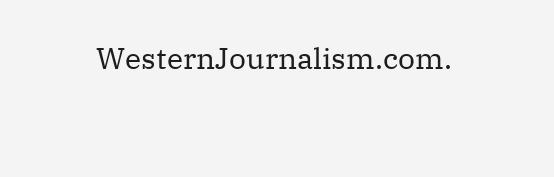WesternJournalism.com.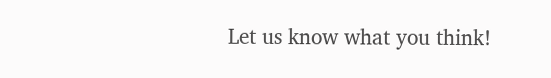Let us know what you think!